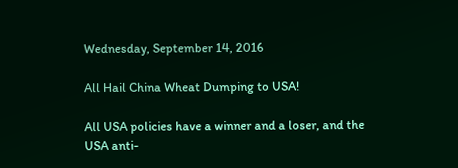Wednesday, September 14, 2016

All Hail China Wheat Dumping to USA!

All USA policies have a winner and a loser, and the USA anti-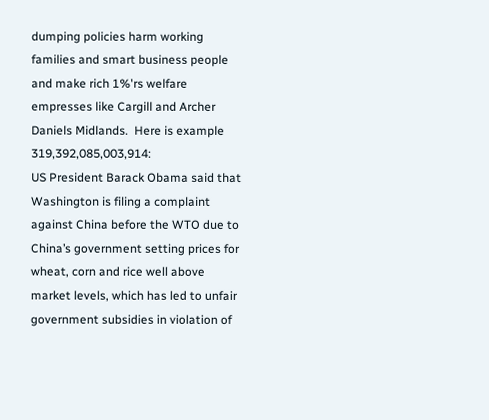dumping policies harm working families and smart business people and make rich 1%'rs welfare empresses like Cargill and Archer Daniels Midlands.  Here is example 319,392,085,003,914:
US President Barack Obama said that Washington is filing a complaint against China before the WTO due to China’s government setting prices for wheat, corn and rice well above market levels, which has led to unfair government subsidies in violation of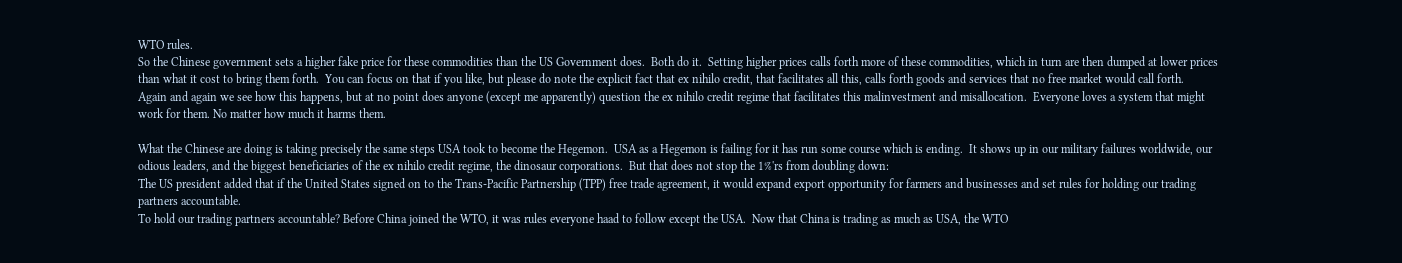WTO rules.
So the Chinese government sets a higher fake price for these commodities than the US Government does.  Both do it.  Setting higher prices calls forth more of these commodities, which in turn are then dumped at lower prices than what it cost to bring them forth.  You can focus on that if you like, but please do note the explicit fact that ex nihilo credit, that facilitates all this, calls forth goods and services that no free market would call forth.  Again and again we see how this happens, but at no point does anyone (except me apparently) question the ex nihilo credit regime that facilitates this malinvestment and misallocation.  Everyone loves a system that might work for them. No matter how much it harms them.

What the Chinese are doing is taking precisely the same steps USA took to become the Hegemon.  USA as a Hegemon is failing for it has run some course which is ending.  It shows up in our military failures worldwide, our odious leaders, and the biggest beneficiaries of the ex nihilo credit regime, the dinosaur corporations.  But that does not stop the 1%'rs from doubling down:
The US president added that if the United States signed on to the Trans-Pacific Partnership (TPP) free trade agreement, it would expand export opportunity for farmers and businesses and set rules for holding our trading partners accountable.
To hold our trading partners accountable? Before China joined the WTO, it was rules everyone haad to follow except the USA.  Now that China is trading as much as USA, the WTO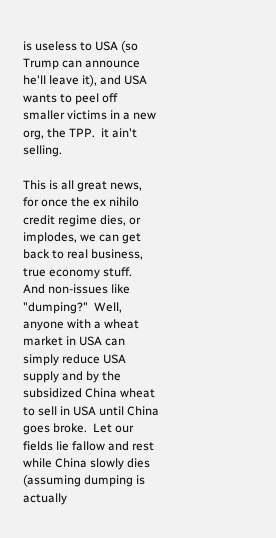is useless to USA (so Trump can announce he'll leave it), and USA wants to peel off smaller victims in a new org, the TPP.  it ain't selling.

This is all great news, for once the ex nihilo credit regime dies, or implodes, we can get back to real business, true economy stuff.    And non-issues like "dumping?"  Well, anyone with a wheat market in USA can simply reduce USA supply and by the subsidized China wheat to sell in USA until China goes broke.  Let our fields lie fallow and rest while China slowly dies (assuming dumping is actually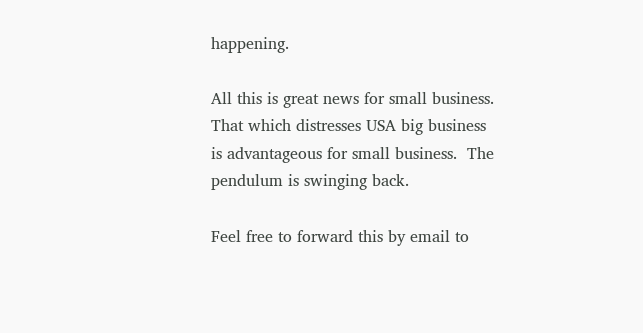happening.

All this is great news for small business.  That which distresses USA big business is advantageous for small business.  The pendulum is swinging back.

Feel free to forward this by email to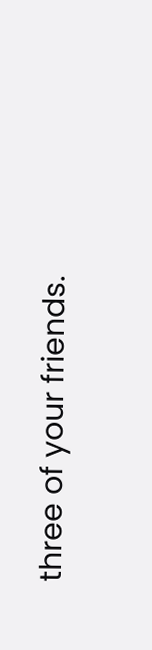three of your friends.